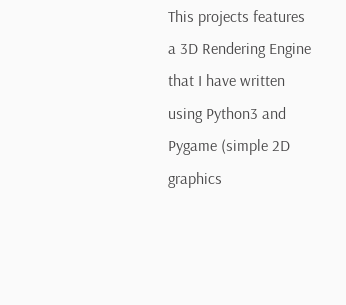This projects features a 3D Rendering Engine that I have written using Python3 and Pygame (simple 2D graphics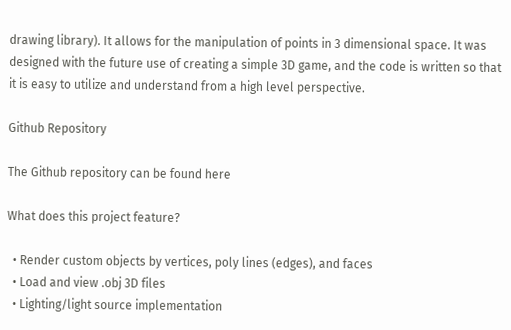drawing library). It allows for the manipulation of points in 3 dimensional space. It was designed with the future use of creating a simple 3D game, and the code is written so that it is easy to utilize and understand from a high level perspective.

Github Repository

The Github repository can be found here

What does this project feature?

  • Render custom objects by vertices, poly lines (edges), and faces
  • Load and view .obj 3D files
  • Lighting/light source implementation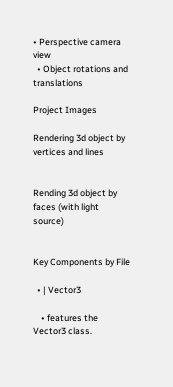• Perspective camera view
  • Object rotations and translations

Project Images

Rendering 3d object by vertices and lines


Rending 3d object by faces (with light source)


Key Components by File

  • | Vector3

    • features the Vector3 class.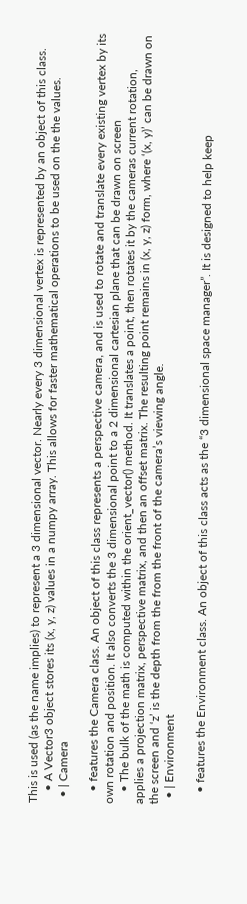This is used (as the name implies) to represent a 3 dimensional vector. Nearly every 3 dimensional vertex is represented by an object of this class.
    • A Vector3 object stores its (x, y, z) values in a numpy array. This allows for faster mathematical operations to be used on the the values.
  • | Camera

    • features the Camera class. An object of this class represents a perspective camera, and is used to rotate and translate every existing vertex by its own rotation and position. It also converts the 3 dimensional point to a 2 dimensional cartesian plane that can be drawn on screen
    • The bulk of the math is computed within the orient_vector() method. It translates a point, then rotates it by the cameras current rotation, applies a projection matrix, perspective matrix, and then an offset matrix. The resulting point remains in (x, y, z) form, where ‘(x, y)’ can be drawn on the screen and ‘z’ is the depth from the from the front of the camera’s viewing angle.
  • | Environment

    • features the Environment class. An object of this class acts as the “3 dimensional space manager”. It is designed to help keep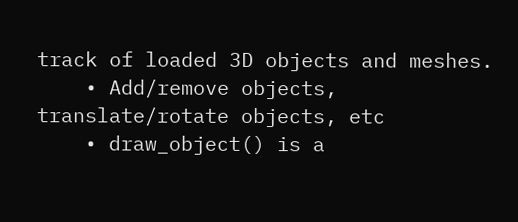track of loaded 3D objects and meshes.
    • Add/remove objects, translate/rotate objects, etc
    • draw_object() is a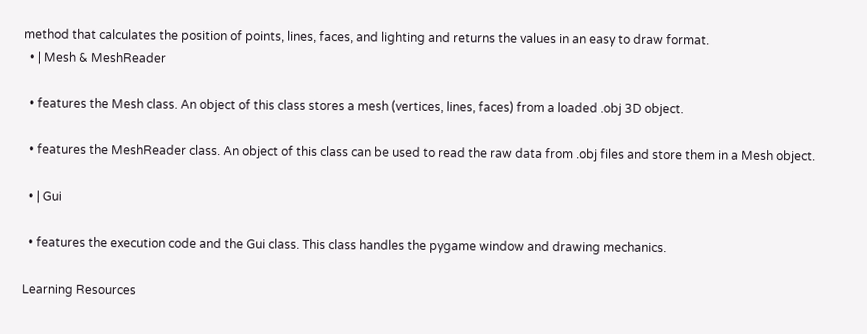method that calculates the position of points, lines, faces, and lighting and returns the values in an easy to draw format.
  • | Mesh & MeshReader

  • features the Mesh class. An object of this class stores a mesh (vertices, lines, faces) from a loaded .obj 3D object.

  • features the MeshReader class. An object of this class can be used to read the raw data from .obj files and store them in a Mesh object.

  • | Gui

  • features the execution code and the Gui class. This class handles the pygame window and drawing mechanics.

Learning Resources